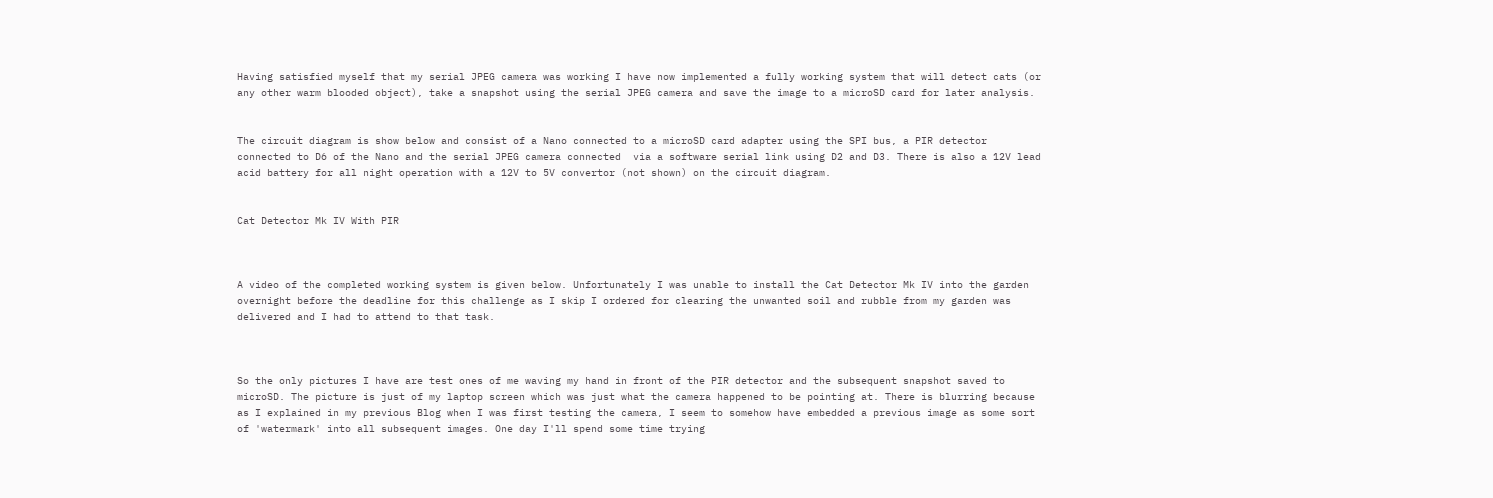Having satisfied myself that my serial JPEG camera was working I have now implemented a fully working system that will detect cats (or any other warm blooded object), take a snapshot using the serial JPEG camera and save the image to a microSD card for later analysis.


The circuit diagram is show below and consist of a Nano connected to a microSD card adapter using the SPI bus, a PIR detector connected to D6 of the Nano and the serial JPEG camera connected  via a software serial link using D2 and D3. There is also a 12V lead acid battery for all night operation with a 12V to 5V convertor (not shown) on the circuit diagram.


Cat Detector Mk IV With PIR



A video of the completed working system is given below. Unfortunately I was unable to install the Cat Detector Mk IV into the garden overnight before the deadline for this challenge as I skip I ordered for clearing the unwanted soil and rubble from my garden was delivered and I had to attend to that task.



So the only pictures I have are test ones of me waving my hand in front of the PIR detector and the subsequent snapshot saved to microSD. The picture is just of my laptop screen which was just what the camera happened to be pointing at. There is blurring because as I explained in my previous Blog when I was first testing the camera, I seem to somehow have embedded a previous image as some sort of 'watermark' into all subsequent images. One day I'll spend some time trying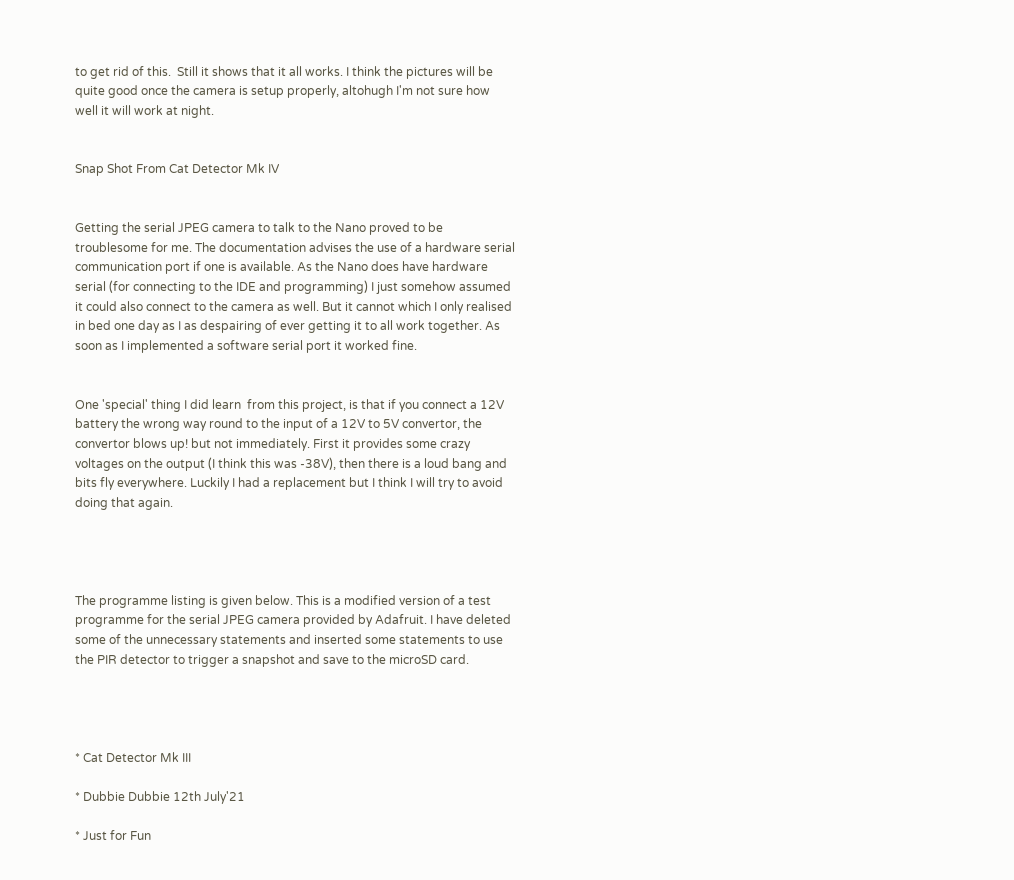to get rid of this.  Still it shows that it all works. I think the pictures will be quite good once the camera is setup properly, altohugh I'm not sure how well it will work at night.


Snap Shot From Cat Detector Mk IV


Getting the serial JPEG camera to talk to the Nano proved to be troublesome for me. The documentation advises the use of a hardware serial communication port if one is available. As the Nano does have hardware serial (for connecting to the IDE and programming) I just somehow assumed it could also connect to the camera as well. But it cannot which I only realised in bed one day as I as despairing of ever getting it to all work together. As soon as I implemented a software serial port it worked fine.


One 'special' thing I did learn  from this project, is that if you connect a 12V battery the wrong way round to the input of a 12V to 5V convertor, the convertor blows up! but not immediately. First it provides some crazy voltages on the output (I think this was -38V), then there is a loud bang and bits fly everywhere. Luckily I had a replacement but I think I will try to avoid doing that again.




The programme listing is given below. This is a modified version of a test programme for the serial JPEG camera provided by Adafruit. I have deleted some of the unnecessary statements and inserted some statements to use the PIR detector to trigger a snapshot and save to the microSD card.




* Cat Detector Mk III

* Dubbie Dubbie 12th July'21

* Just for Fun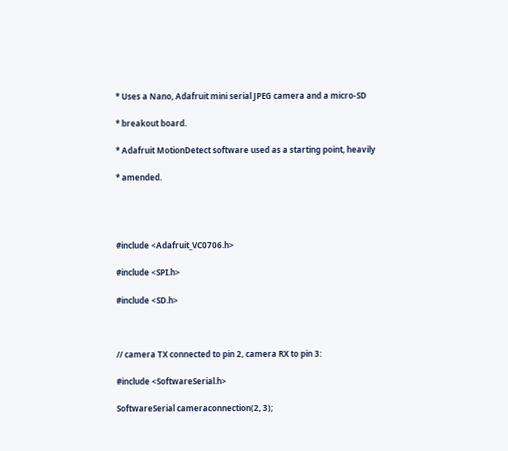* Uses a Nano, Adafruit mini serial JPEG camera and a micro-SD

* breakout board.

* Adafruit MotionDetect software used as a starting point, heavily

* amended.




#include <Adafruit_VC0706.h>

#include <SPI.h>

#include <SD.h>



// camera TX connected to pin 2, camera RX to pin 3:

#include <SoftwareSerial.h>

SoftwareSerial cameraconnection(2, 3);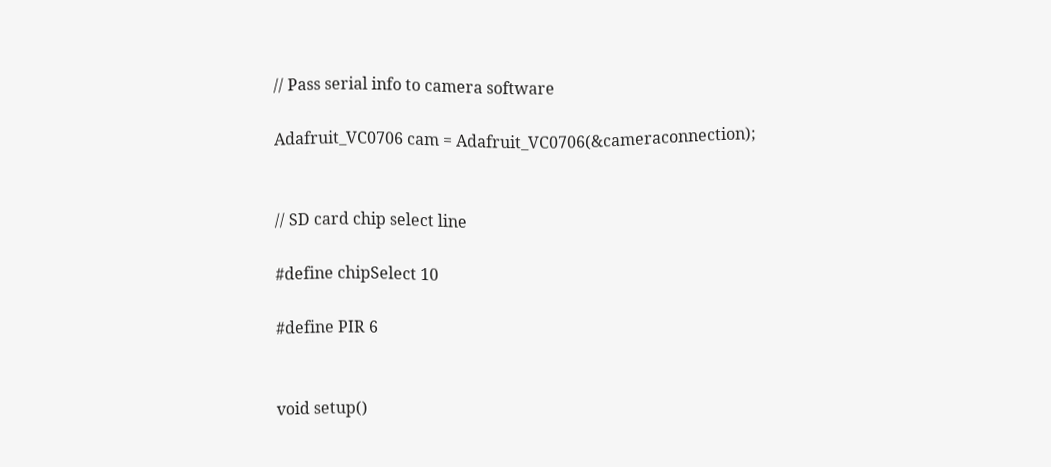// Pass serial info to camera software

Adafruit_VC0706 cam = Adafruit_VC0706(&cameraconnection);


// SD card chip select line

#define chipSelect 10

#define PIR 6


void setup()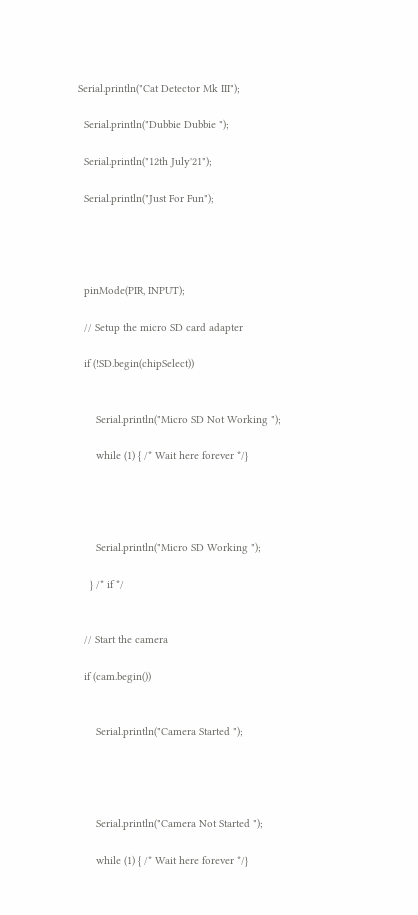Serial.println("Cat Detector Mk III");

  Serial.println("Dubbie Dubbie ");

  Serial.println("12th July'21");

  Serial.println("Just For Fun");




  pinMode(PIR, INPUT);

  // Setup the micro SD card adapter

  if (!SD.begin(chipSelect))


      Serial.println("Micro SD Not Working ");

      while (1) { /* Wait here forever */}




      Serial.println("Micro SD Working ");

    } /* if */


  // Start the camera

  if (cam.begin())


      Serial.println("Camera Started ");




      Serial.println("Camera Not Started ");

      while (1) { /* Wait here forever */}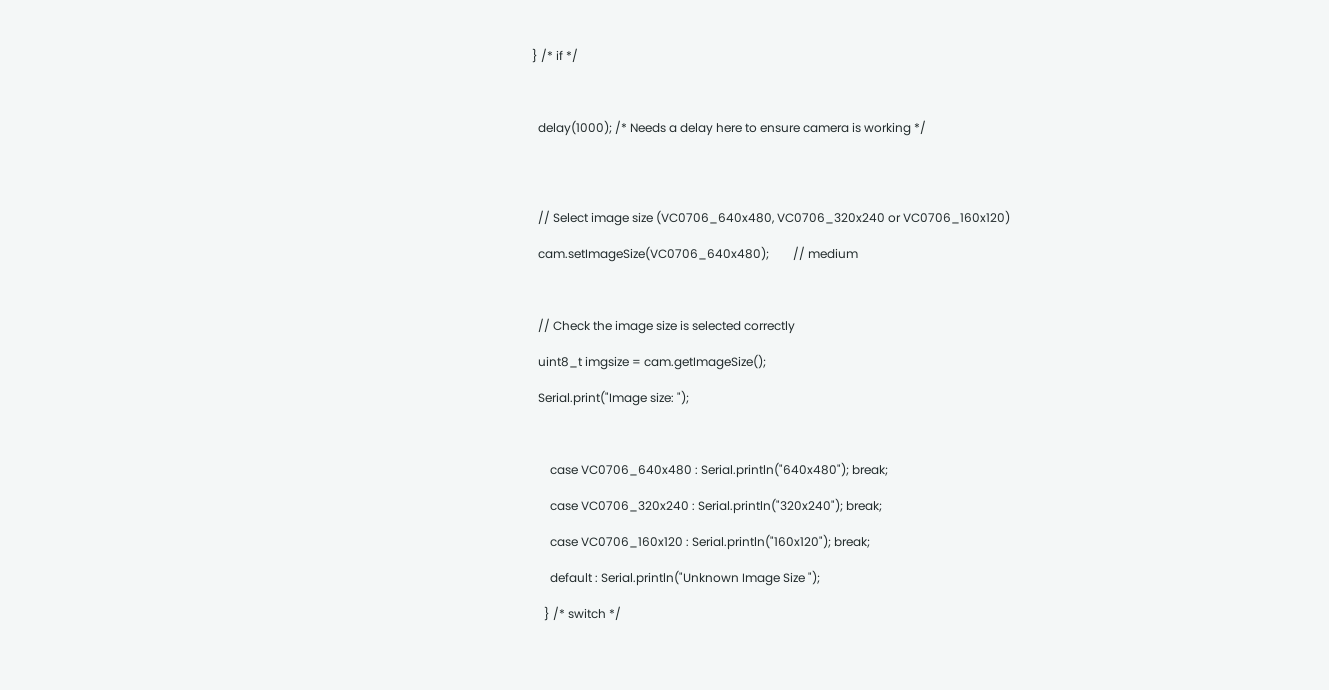} /* if */



  delay(1000); /* Needs a delay here to ensure camera is working */




  // Select image size (VC0706_640x480, VC0706_320x240 or VC0706_160x120)

  cam.setImageSize(VC0706_640x480);        // medium



  // Check the image size is selected correctly

  uint8_t imgsize = cam.getImageSize();

  Serial.print("Image size: ");



      case VC0706_640x480 : Serial.println("640x480"); break;

      case VC0706_320x240 : Serial.println("320x240"); break;

      case VC0706_160x120 : Serial.println("160x120"); break;

      default : Serial.println("Unknown Image Size ");

    } /* switch */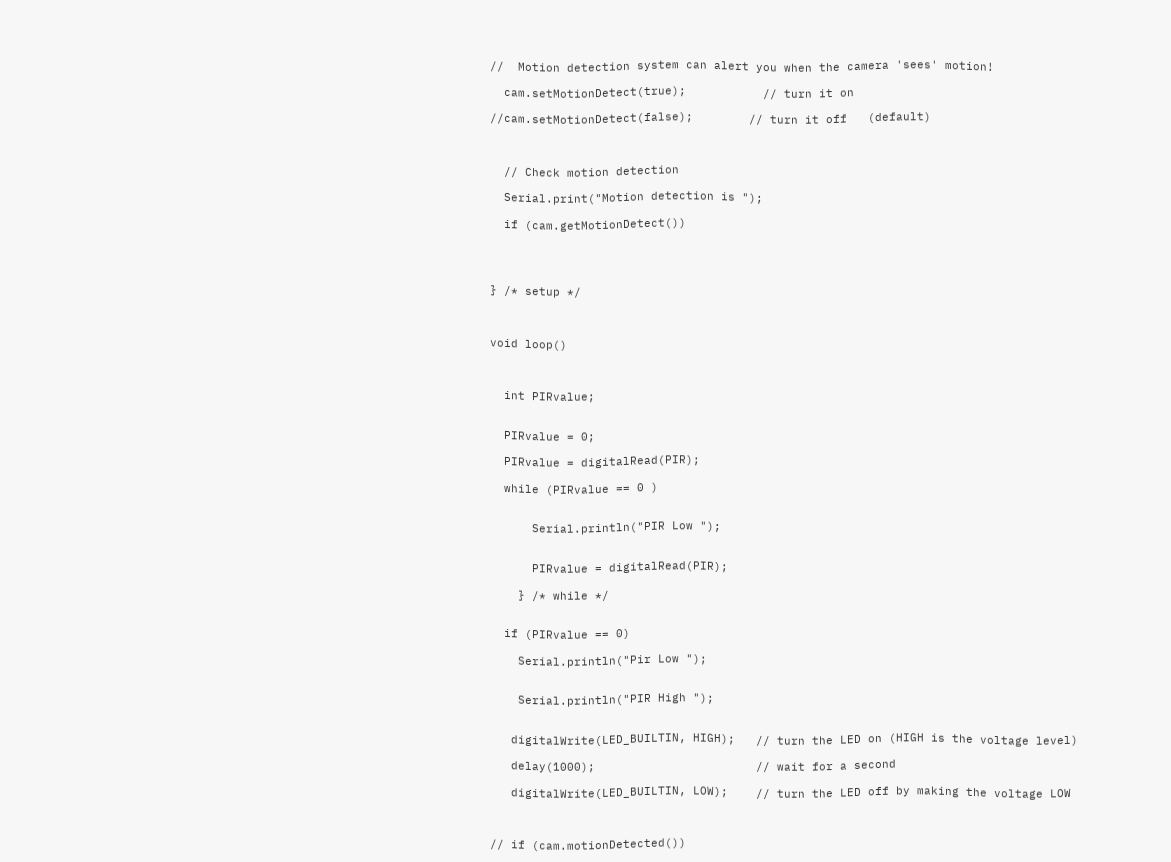//  Motion detection system can alert you when the camera 'sees' motion!

  cam.setMotionDetect(true);           // turn it on

//cam.setMotionDetect(false);        // turn it off   (default)



  // Check motion detection

  Serial.print("Motion detection is ");

  if (cam.getMotionDetect())




} /* setup */



void loop()



  int PIRvalue;


  PIRvalue = 0;

  PIRvalue = digitalRead(PIR);

  while (PIRvalue == 0 )


      Serial.println("PIR Low ");


      PIRvalue = digitalRead(PIR);

    } /* while */


  if (PIRvalue == 0)

    Serial.println("Pir Low ");


    Serial.println("PIR High ");


   digitalWrite(LED_BUILTIN, HIGH);   // turn the LED on (HIGH is the voltage level)

   delay(1000);                       // wait for a second

   digitalWrite(LED_BUILTIN, LOW);    // turn the LED off by making the voltage LOW



// if (cam.motionDetected())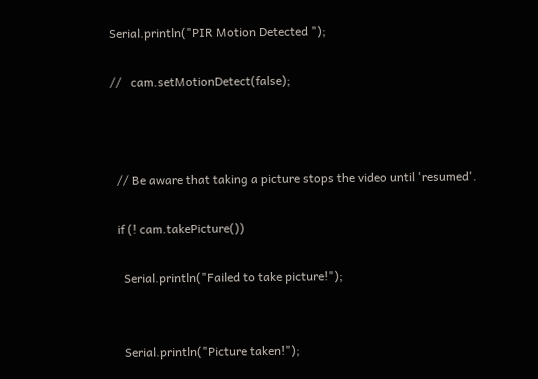Serial.println("PIR Motion Detected ");

//   cam.setMotionDetect(false);



  // Be aware that taking a picture stops the video until 'resumed'.

  if (! cam.takePicture())

    Serial.println("Failed to take picture!");


    Serial.println("Picture taken!");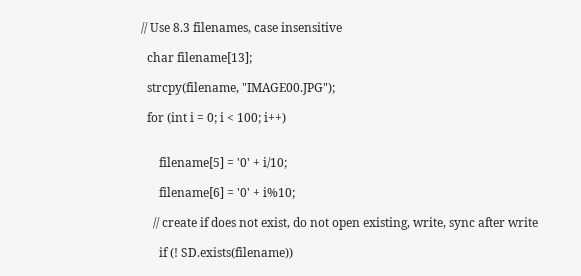// Use 8.3 filenames, case insensitive

  char filename[13];

  strcpy(filename, "IMAGE00.JPG");

  for (int i = 0; i < 100; i++)


      filename[5] = '0' + i/10;

      filename[6] = '0' + i%10;

    // create if does not exist, do not open existing, write, sync after write

      if (! SD.exists(filename))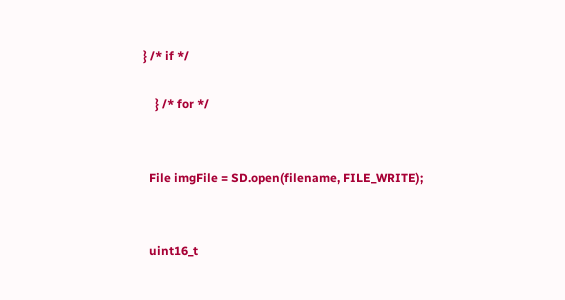} /* if */

    } /* for */


  File imgFile = SD.open(filename, FILE_WRITE);


  uint16_t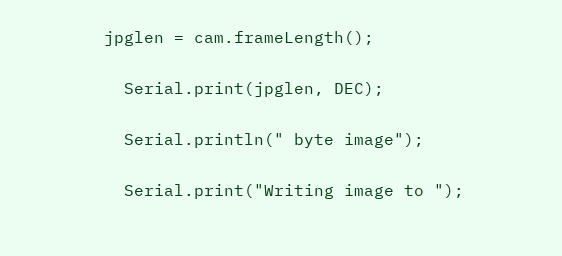jpglen = cam.frameLength();

  Serial.print(jpglen, DEC);

  Serial.println(" byte image");

  Serial.print("Writing image to ");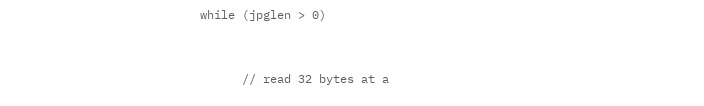while (jpglen > 0)


      // read 32 bytes at a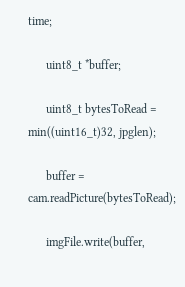time;

      uint8_t *buffer;

      uint8_t bytesToRead = min((uint16_t)32, jpglen);

      buffer = cam.readPicture(bytesToRead);

      imgFile.write(buffer,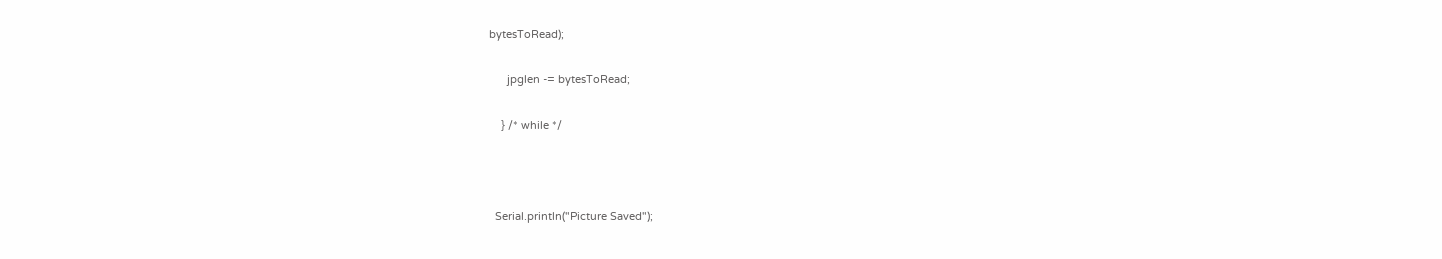bytesToRead);

      jpglen -= bytesToRead;

    } /* while */



  Serial.println("Picture Saved");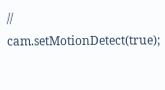//  cam.setMotionDetect(true);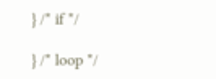} /* if */

} /* loop */